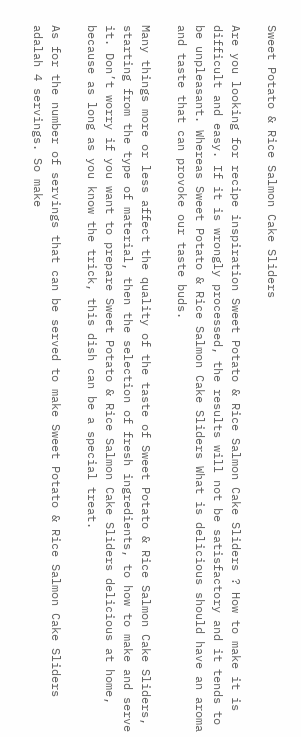Sweet Potato & Rice Salmon Cake Sliders

Are you looking for recipe inspiration Sweet Potato & Rice Salmon Cake Sliders ? How to make it is difficult and easy. If it is wrongly processed, the results will not be satisfactory and it tends to be unpleasant. Whereas Sweet Potato & Rice Salmon Cake Sliders What is delicious should have an aroma and taste that can provoke our taste buds.

Many things more or less affect the quality of the taste of Sweet Potato & Rice Salmon Cake Sliders, starting from the type of material, then the selection of fresh ingredients, to how to make and serve it. Don’t worry if you want to prepare Sweet Potato & Rice Salmon Cake Sliders delicious at home, because as long as you know the trick, this dish can be a special treat.

As for the number of servings that can be served to make Sweet Potato & Rice Salmon Cake Sliders adalah 4 servings. So make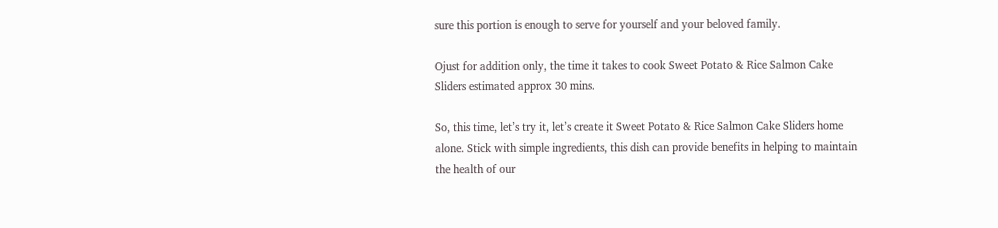sure this portion is enough to serve for yourself and your beloved family.

Ojust for addition only, the time it takes to cook Sweet Potato & Rice Salmon Cake Sliders estimated approx 30 mins.

So, this time, let’s try it, let’s create it Sweet Potato & Rice Salmon Cake Sliders home alone. Stick with simple ingredients, this dish can provide benefits in helping to maintain the health of our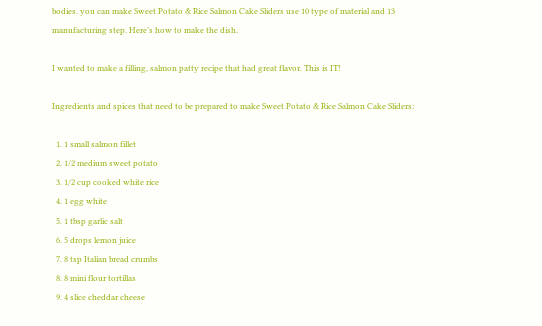bodies. you can make Sweet Potato & Rice Salmon Cake Sliders use 10 type of material and 13 manufacturing step. Here’s how to make the dish.

I wanted to make a filling, salmon patty recipe that had great flavor. This is IT!

Ingredients and spices that need to be prepared to make Sweet Potato & Rice Salmon Cake Sliders:

  1. 1 small salmon fillet
  2. 1/2 medium sweet potato
  3. 1/2 cup cooked white rice
  4. 1 egg white
  5. 1 tbsp garlic salt
  6. 5 drops lemon juice
  7. 8 tsp Italian bread crumbs
  8. 8 mini flour tortillas
  9. 4 slice cheddar cheese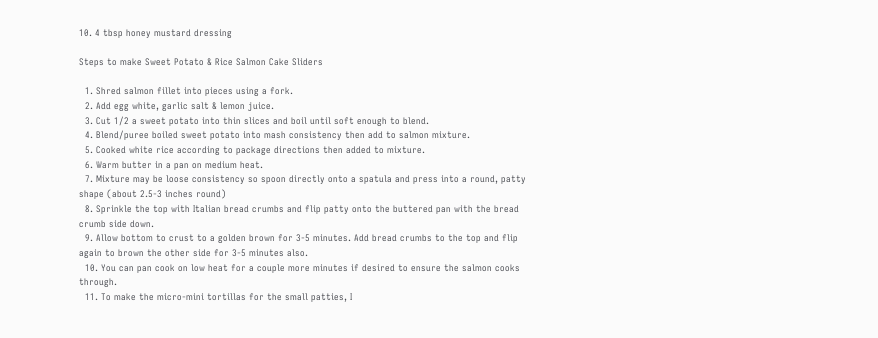10. 4 tbsp honey mustard dressing

Steps to make Sweet Potato & Rice Salmon Cake Sliders

  1. Shred salmon fillet into pieces using a fork.
  2. Add egg white, garlic salt & lemon juice.
  3. Cut 1/2 a sweet potato into thin slices and boil until soft enough to blend.
  4. Blend/puree boiled sweet potato into mash consistency then add to salmon mixture.
  5. Cooked white rice according to package directions then added to mixture.
  6. Warm butter in a pan on medium heat.
  7. Mixture may be loose consistency so spoon directly onto a spatula and press into a round, patty shape (about 2.5-3 inches round)
  8. Sprinkle the top with Italian bread crumbs and flip patty onto the buttered pan with the bread crumb side down.
  9. Allow bottom to crust to a golden brown for 3-5 minutes. Add bread crumbs to the top and flip again to brown the other side for 3-5 minutes also.
  10. You can pan cook on low heat for a couple more minutes if desired to ensure the salmon cooks through.
  11. To make the micro-mini tortillas for the small patties, I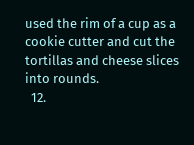used the rim of a cup as a cookie cutter and cut the tortillas and cheese slices into rounds.
  12.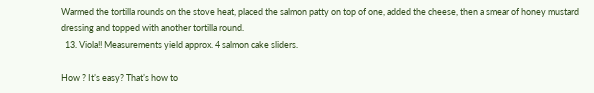Warmed the tortilla rounds on the stove heat, placed the salmon patty on top of one, added the cheese, then a smear of honey mustard dressing and topped with another tortilla round.
  13. Viola!! Measurements yield approx. 4 salmon cake sliders.

How ? It’s easy? That’s how to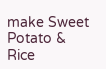make Sweet Potato & Rice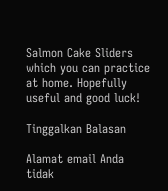Salmon Cake Sliders which you can practice at home. Hopefully useful and good luck!

Tinggalkan Balasan

Alamat email Anda tidak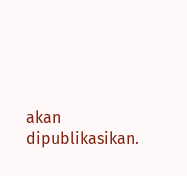akan dipublikasikan.